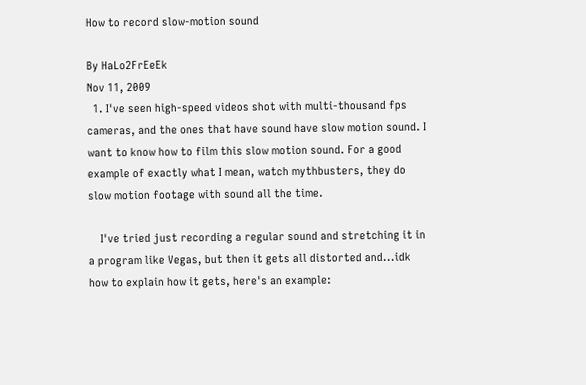How to record slow-motion sound

By HaLo2FrEeEk
Nov 11, 2009
  1. I've seen high-speed videos shot with multi-thousand fps cameras, and the ones that have sound have slow motion sound. I want to know how to film this slow motion sound. For a good example of exactly what I mean, watch mythbusters, they do slow motion footage with sound all the time.

    I've tried just recording a regular sound and stretching it in a program like Vegas, but then it gets all distorted and...idk how to explain how it gets, here's an example: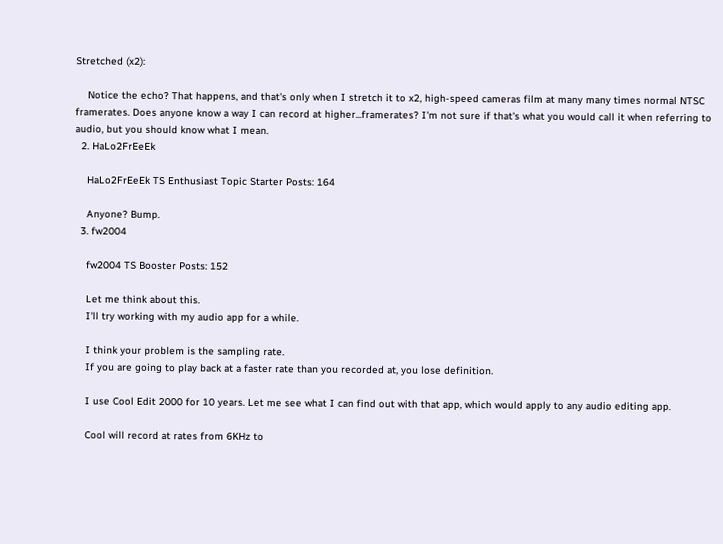Stretched (x2):

    Notice the echo? That happens, and that's only when I stretch it to x2, high-speed cameras film at many many times normal NTSC framerates. Does anyone know a way I can record at higher...framerates? I'm not sure if that's what you would call it when referring to audio, but you should know what I mean.
  2. HaLo2FrEeEk

    HaLo2FrEeEk TS Enthusiast Topic Starter Posts: 164

    Anyone? Bump.
  3. fw2004

    fw2004 TS Booster Posts: 152

    Let me think about this.
    I'll try working with my audio app for a while.

    I think your problem is the sampling rate.
    If you are going to play back at a faster rate than you recorded at, you lose definition.

    I use Cool Edit 2000 for 10 years. Let me see what I can find out with that app, which would apply to any audio editing app.

    Cool will record at rates from 6KHz to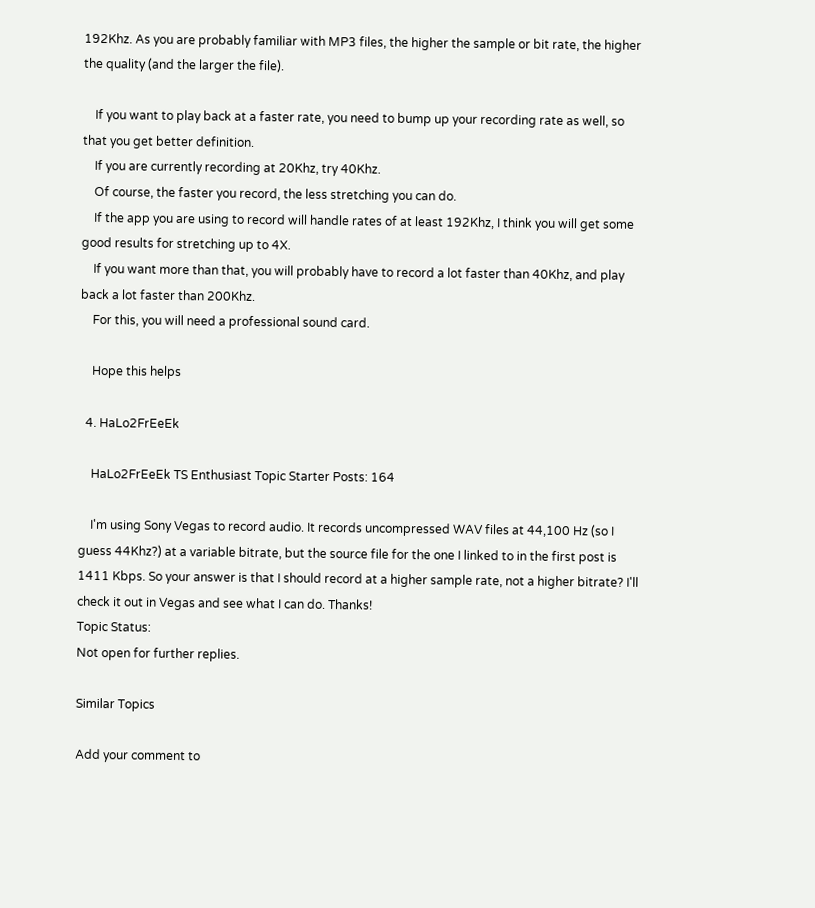192Khz. As you are probably familiar with MP3 files, the higher the sample or bit rate, the higher the quality (and the larger the file).

    If you want to play back at a faster rate, you need to bump up your recording rate as well, so that you get better definition.
    If you are currently recording at 20Khz, try 40Khz.
    Of course, the faster you record, the less stretching you can do.
    If the app you are using to record will handle rates of at least 192Khz, I think you will get some good results for stretching up to 4X.
    If you want more than that, you will probably have to record a lot faster than 40Khz, and play back a lot faster than 200Khz.
    For this, you will need a professional sound card.

    Hope this helps

  4. HaLo2FrEeEk

    HaLo2FrEeEk TS Enthusiast Topic Starter Posts: 164

    I'm using Sony Vegas to record audio. It records uncompressed WAV files at 44,100 Hz (so I guess 44Khz?) at a variable bitrate, but the source file for the one I linked to in the first post is 1411 Kbps. So your answer is that I should record at a higher sample rate, not a higher bitrate? I'll check it out in Vegas and see what I can do. Thanks!
Topic Status:
Not open for further replies.

Similar Topics

Add your comment to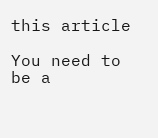this article

You need to be a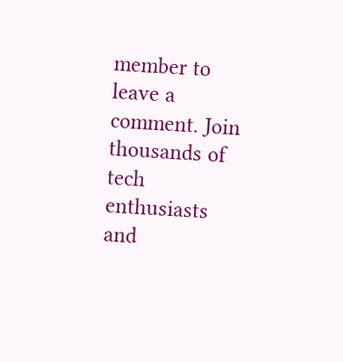member to leave a comment. Join thousands of tech enthusiasts and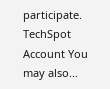participate.
TechSpot Account You may also...